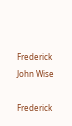Frederick John Wise

Frederick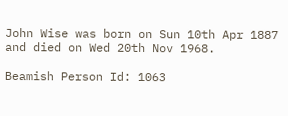John Wise was born on Sun 10th Apr 1887 and died on Wed 20th Nov 1968.

Beamish Person Id: 1063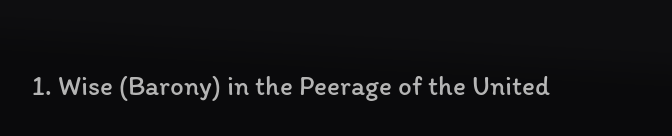1. Wise (Barony) in the Peerage of the United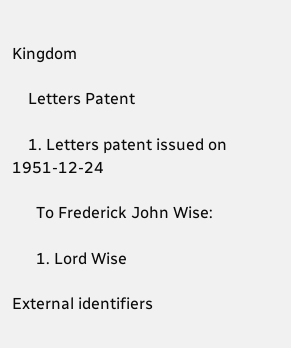Kingdom

    Letters Patent

    1. Letters patent issued on 1951-12-24

      To Frederick John Wise:

      1. Lord Wise

External identifiers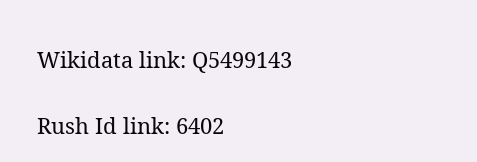Wikidata link: Q5499143

Rush Id link: 6402